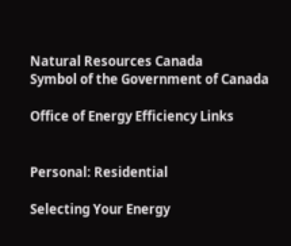Natural Resources Canada
Symbol of the Government of Canada

Office of Energy Efficiency Links


Personal: Residential

Selecting Your Energy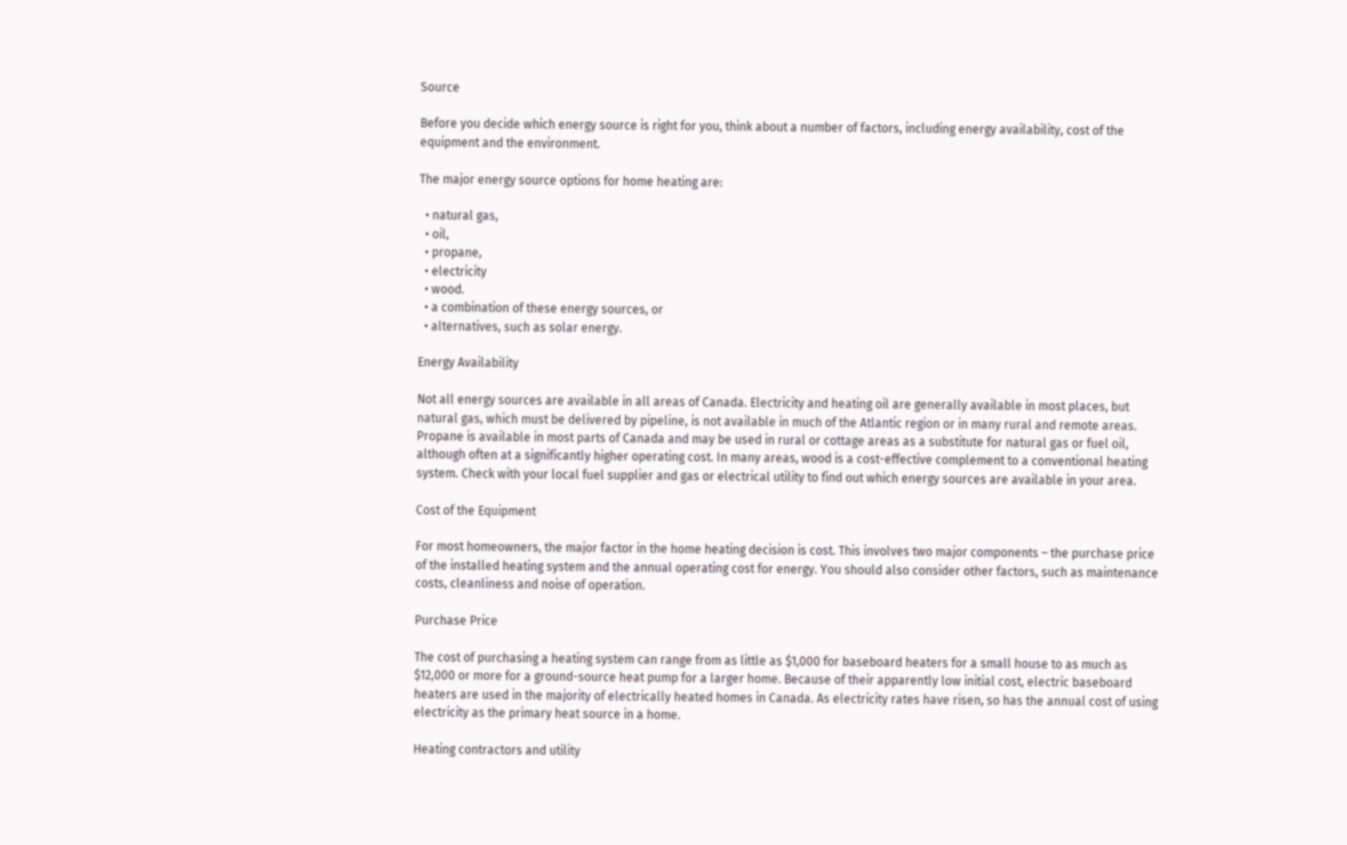Source

Before you decide which energy source is right for you, think about a number of factors, including energy availability, cost of the equipment and the environment.

The major energy source options for home heating are:

  • natural gas,
  • oil,
  • propane,
  • electricity
  • wood.
  • a combination of these energy sources, or
  • alternatives, such as solar energy.

Energy Availability

Not all energy sources are available in all areas of Canada. Electricity and heating oil are generally available in most places, but natural gas, which must be delivered by pipeline, is not available in much of the Atlantic region or in many rural and remote areas. Propane is available in most parts of Canada and may be used in rural or cottage areas as a substitute for natural gas or fuel oil, although often at a significantly higher operating cost. In many areas, wood is a cost-effective complement to a conventional heating system. Check with your local fuel supplier and gas or electrical utility to find out which energy sources are available in your area.

Cost of the Equipment

For most homeowners, the major factor in the home heating decision is cost. This involves two major components – the purchase price of the installed heating system and the annual operating cost for energy. You should also consider other factors, such as maintenance costs, cleanliness and noise of operation.

Purchase Price

The cost of purchasing a heating system can range from as little as $1,000 for baseboard heaters for a small house to as much as $12,000 or more for a ground-source heat pump for a larger home. Because of their apparently low initial cost, electric baseboard heaters are used in the majority of electrically heated homes in Canada. As electricity rates have risen, so has the annual cost of using electricity as the primary heat source in a home.

Heating contractors and utility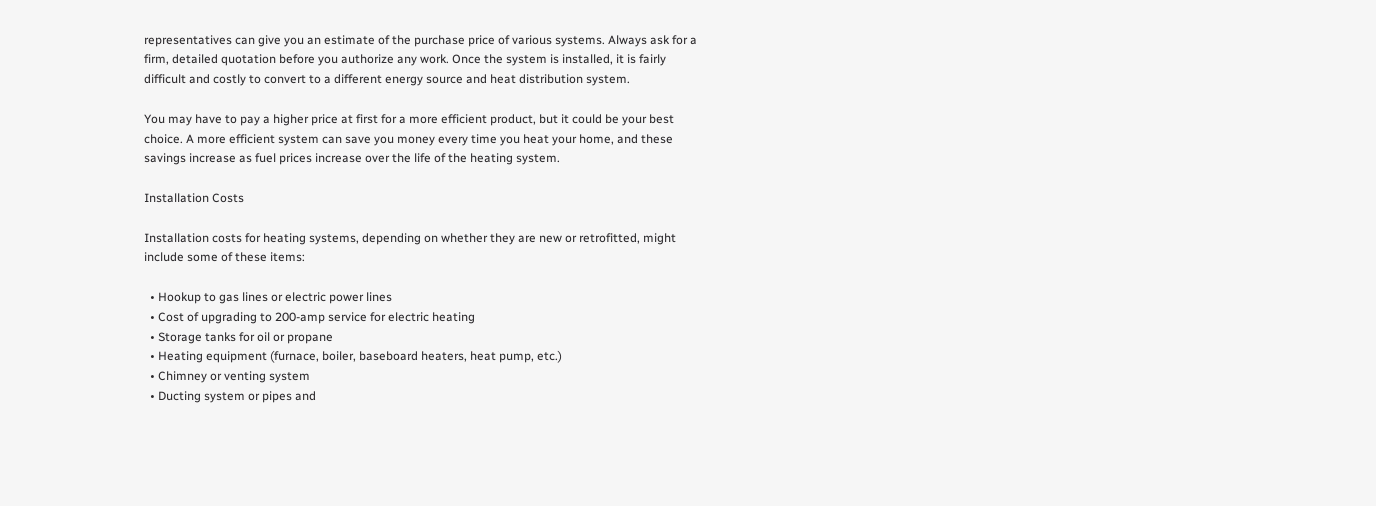representatives can give you an estimate of the purchase price of various systems. Always ask for a firm, detailed quotation before you authorize any work. Once the system is installed, it is fairly difficult and costly to convert to a different energy source and heat distribution system.

You may have to pay a higher price at first for a more efficient product, but it could be your best choice. A more efficient system can save you money every time you heat your home, and these savings increase as fuel prices increase over the life of the heating system.

Installation Costs

Installation costs for heating systems, depending on whether they are new or retrofitted, might include some of these items:

  • Hookup to gas lines or electric power lines
  • Cost of upgrading to 200-amp service for electric heating
  • Storage tanks for oil or propane
  • Heating equipment (furnace, boiler, baseboard heaters, heat pump, etc.)
  • Chimney or venting system
  • Ducting system or pipes and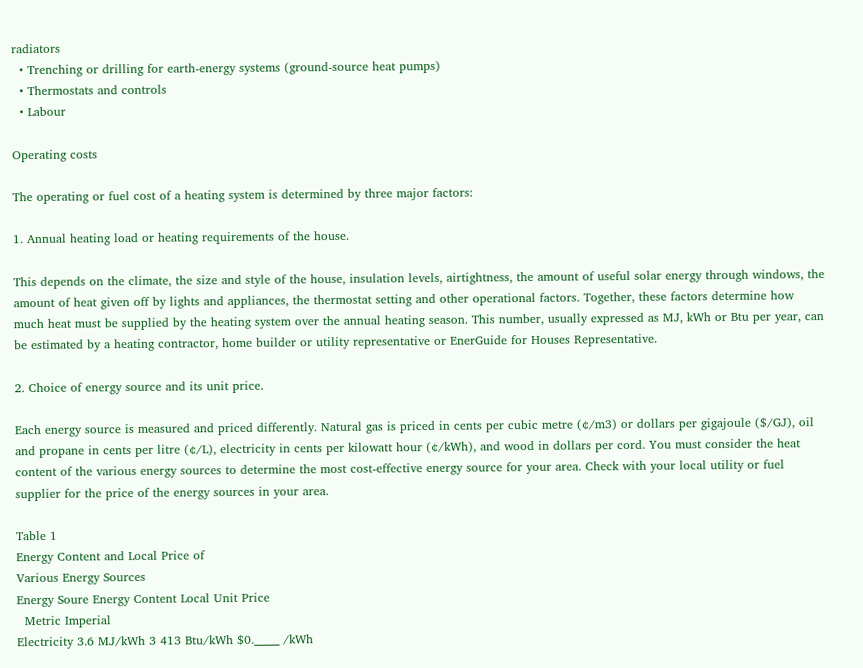radiators
  • Trenching or drilling for earth-energy systems (ground-source heat pumps)
  • Thermostats and controls
  • Labour

Operating costs

The operating or fuel cost of a heating system is determined by three major factors:

1. Annual heating load or heating requirements of the house.

This depends on the climate, the size and style of the house, insulation levels, airtightness, the amount of useful solar energy through windows, the amount of heat given off by lights and appliances, the thermostat setting and other operational factors. Together, these factors determine how much heat must be supplied by the heating system over the annual heating season. This number, usually expressed as MJ, kWh or Btu per year, can be estimated by a heating contractor, home builder or utility representative or EnerGuide for Houses Representative.

2. Choice of energy source and its unit price.

Each energy source is measured and priced differently. Natural gas is priced in cents per cubic metre (¢/m3) or dollars per gigajoule ($/GJ), oil and propane in cents per litre (¢/L), electricity in cents per kilowatt hour (¢/kWh), and wood in dollars per cord. You must consider the heat content of the various energy sources to determine the most cost-effective energy source for your area. Check with your local utility or fuel supplier for the price of the energy sources in your area.

Table 1
Energy Content and Local Price of
Various Energy Sources
Energy Soure Energy Content Local Unit Price
  Metric Imperial
Electricity 3.6 MJ/kWh 3 413 Btu/kWh $0._____ /kWh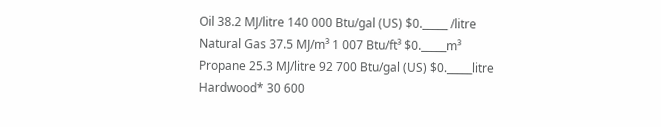Oil 38.2 MJ/litre 140 000 Btu/gal (US) $0._____ /litre
Natural Gas 37.5 MJ/m³ 1 007 Btu/ft³ $0._____m³
Propane 25.3 MJ/litre 92 700 Btu/gal (US) $0._____litre
Hardwood* 30 600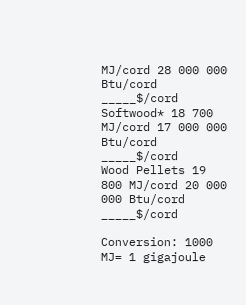MJ/cord 28 000 000 Btu/cord _____$/cord
Softwood* 18 700 MJ/cord 17 000 000 Btu/cord _____$/cord
Wood Pellets 19 800 MJ/cord 20 000 000 Btu/cord _____$/cord

Conversion: 1000 MJ= 1 gigajoule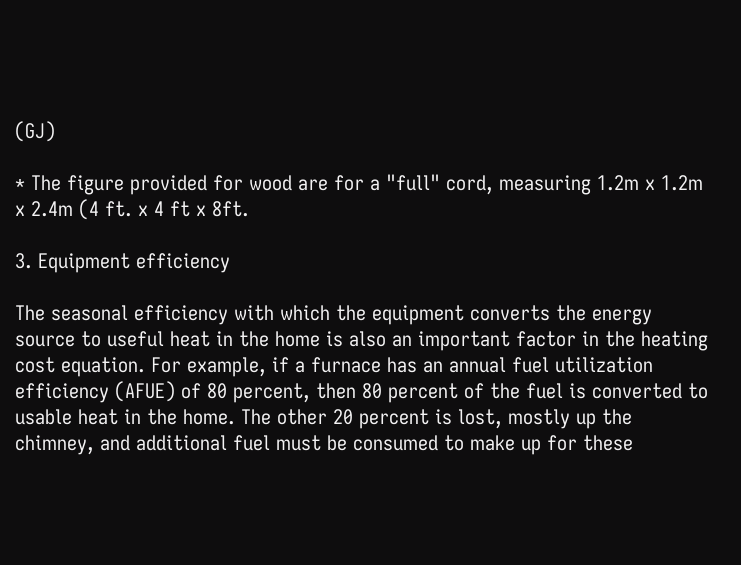(GJ)

* The figure provided for wood are for a "full" cord, measuring 1.2m x 1.2m x 2.4m (4 ft. x 4 ft x 8ft.

3. Equipment efficiency

The seasonal efficiency with which the equipment converts the energy source to useful heat in the home is also an important factor in the heating cost equation. For example, if a furnace has an annual fuel utilization efficiency (AFUE) of 80 percent, then 80 percent of the fuel is converted to usable heat in the home. The other 20 percent is lost, mostly up the chimney, and additional fuel must be consumed to make up for these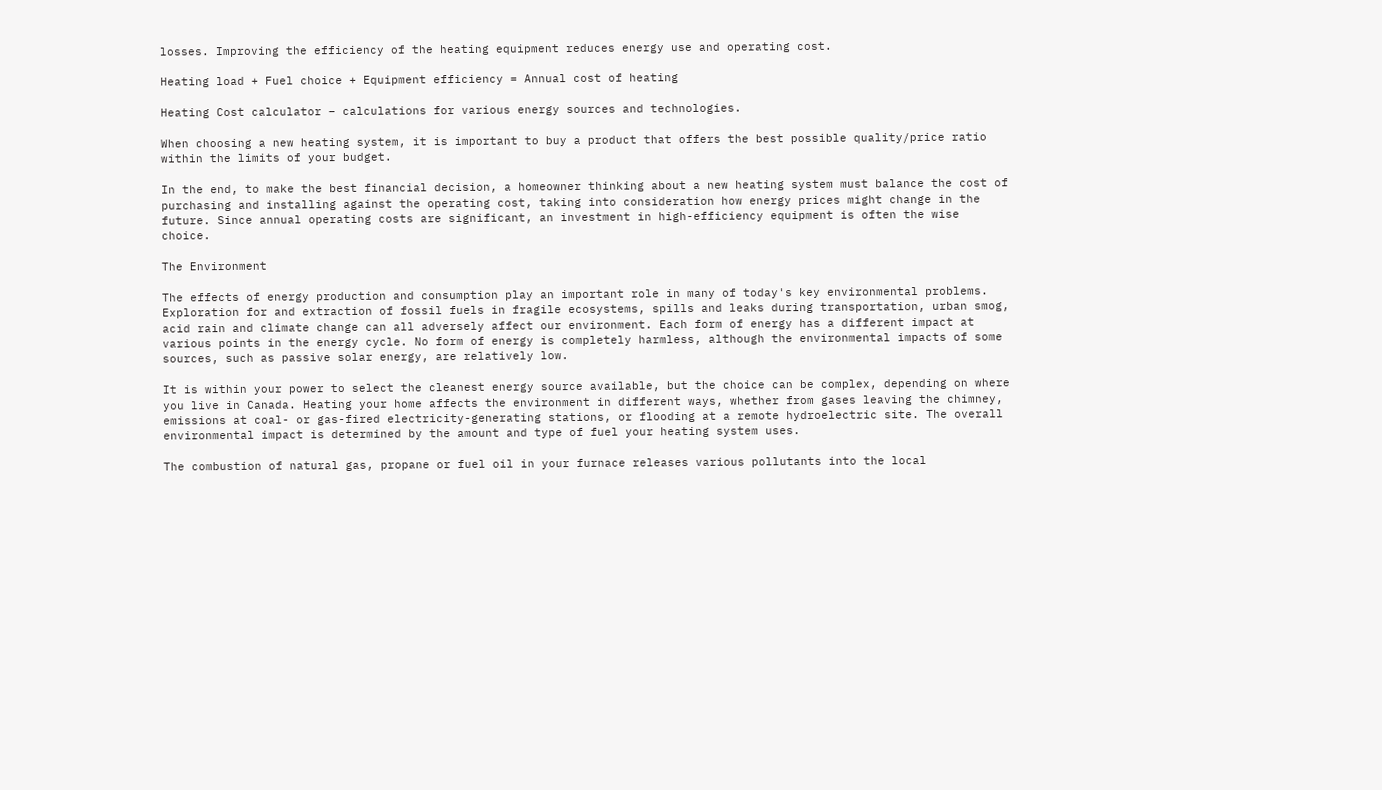losses. Improving the efficiency of the heating equipment reduces energy use and operating cost.

Heating load + Fuel choice + Equipment efficiency = Annual cost of heating

Heating Cost calculator – calculations for various energy sources and technologies.

When choosing a new heating system, it is important to buy a product that offers the best possible quality/price ratio within the limits of your budget.

In the end, to make the best financial decision, a homeowner thinking about a new heating system must balance the cost of purchasing and installing against the operating cost, taking into consideration how energy prices might change in the future. Since annual operating costs are significant, an investment in high-efficiency equipment is often the wise choice.

The Environment

The effects of energy production and consumption play an important role in many of today's key environmental problems. Exploration for and extraction of fossil fuels in fragile ecosystems, spills and leaks during transportation, urban smog, acid rain and climate change can all adversely affect our environment. Each form of energy has a different impact at various points in the energy cycle. No form of energy is completely harmless, although the environmental impacts of some sources, such as passive solar energy, are relatively low.

It is within your power to select the cleanest energy source available, but the choice can be complex, depending on where you live in Canada. Heating your home affects the environment in different ways, whether from gases leaving the chimney, emissions at coal- or gas-fired electricity-generating stations, or flooding at a remote hydroelectric site. The overall environmental impact is determined by the amount and type of fuel your heating system uses.

The combustion of natural gas, propane or fuel oil in your furnace releases various pollutants into the local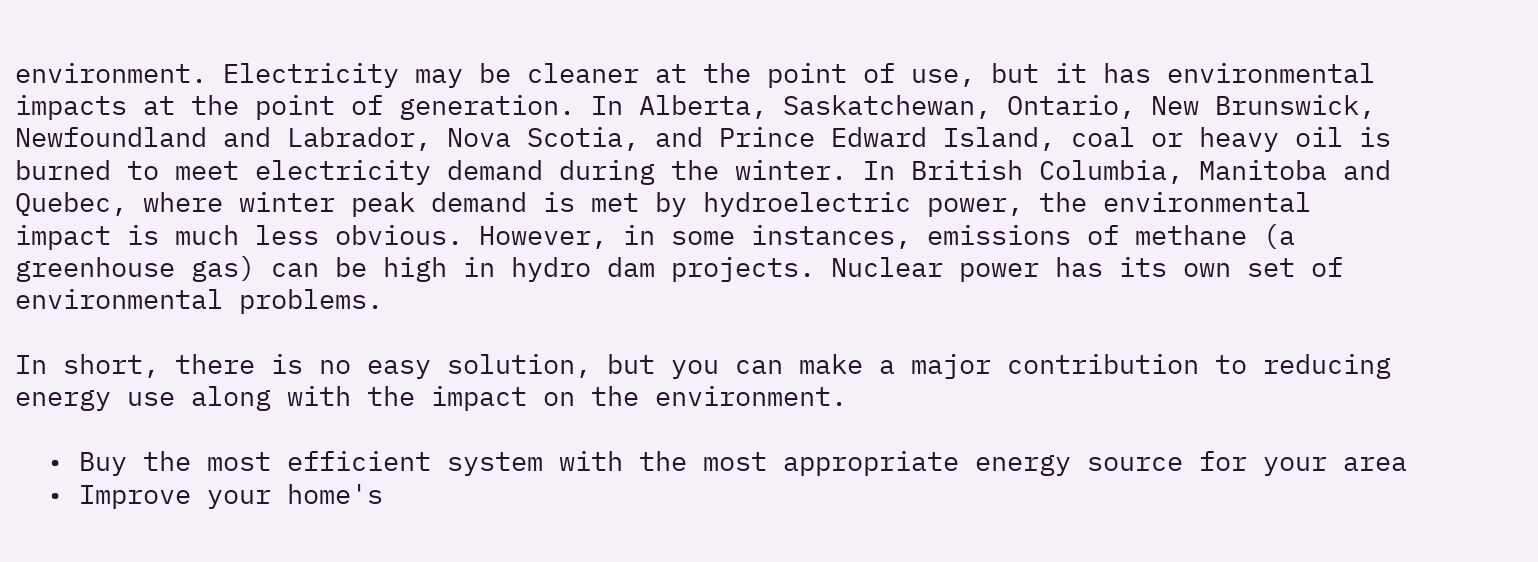environment. Electricity may be cleaner at the point of use, but it has environmental impacts at the point of generation. In Alberta, Saskatchewan, Ontario, New Brunswick, Newfoundland and Labrador, Nova Scotia, and Prince Edward Island, coal or heavy oil is burned to meet electricity demand during the winter. In British Columbia, Manitoba and Quebec, where winter peak demand is met by hydroelectric power, the environmental impact is much less obvious. However, in some instances, emissions of methane (a greenhouse gas) can be high in hydro dam projects. Nuclear power has its own set of environmental problems.

In short, there is no easy solution, but you can make a major contribution to reducing energy use along with the impact on the environment.

  • Buy the most efficient system with the most appropriate energy source for your area
  • Improve your home's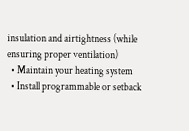insulation and airtightness (while ensuring proper ventilation)
  • Maintain your heating system
  • Install programmable or setback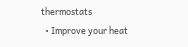thermostats
  • Improve your heat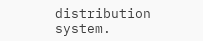distribution system.